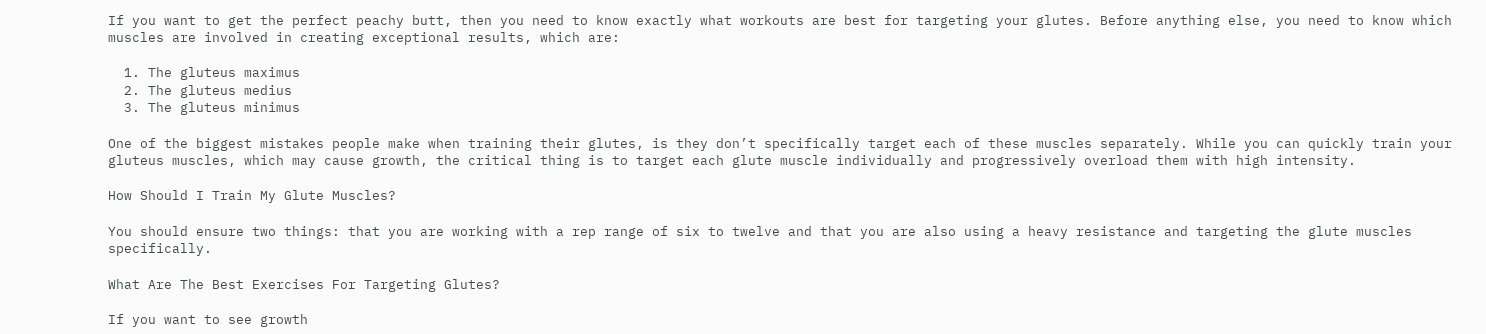If you want to get the perfect peachy butt, then you need to know exactly what workouts are best for targeting your glutes. Before anything else, you need to know which muscles are involved in creating exceptional results, which are:

  1. The gluteus maximus
  2. The gluteus medius
  3. The gluteus minimus

One of the biggest mistakes people make when training their glutes, is they don’t specifically target each of these muscles separately. While you can quickly train your gluteus muscles, which may cause growth, the critical thing is to target each glute muscle individually and progressively overload them with high intensity.

How Should I Train My Glute Muscles?

You should ensure two things: that you are working with a rep range of six to twelve and that you are also using a heavy resistance and targeting the glute muscles specifically.

What Are The Best Exercises For Targeting Glutes?

If you want to see growth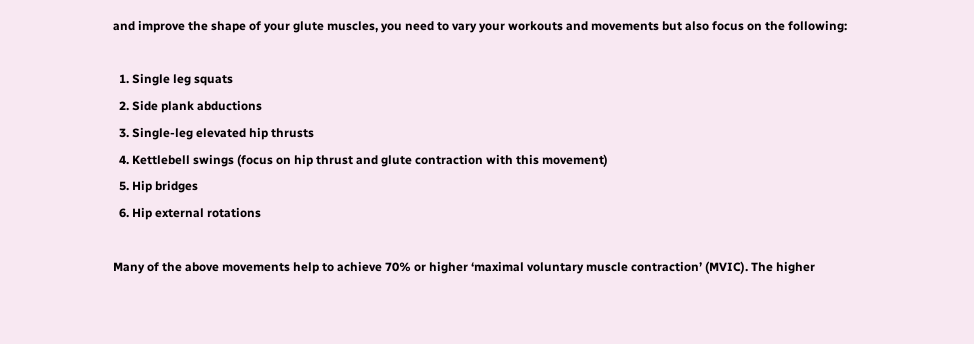and improve the shape of your glute muscles, you need to vary your workouts and movements but also focus on the following:

  1. Single leg squats
  2. Side plank abductions
  3. Single-leg elevated hip thrusts
  4. Kettlebell swings (focus on hip thrust and glute contraction with this movement)
  5. Hip bridges
  6. Hip external rotations

Many of the above movements help to achieve 70% or higher ‘maximal voluntary muscle contraction’ (MVIC). The higher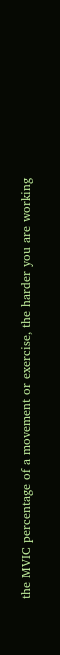the MVIC percentage of a movement or exercise, the harder you are working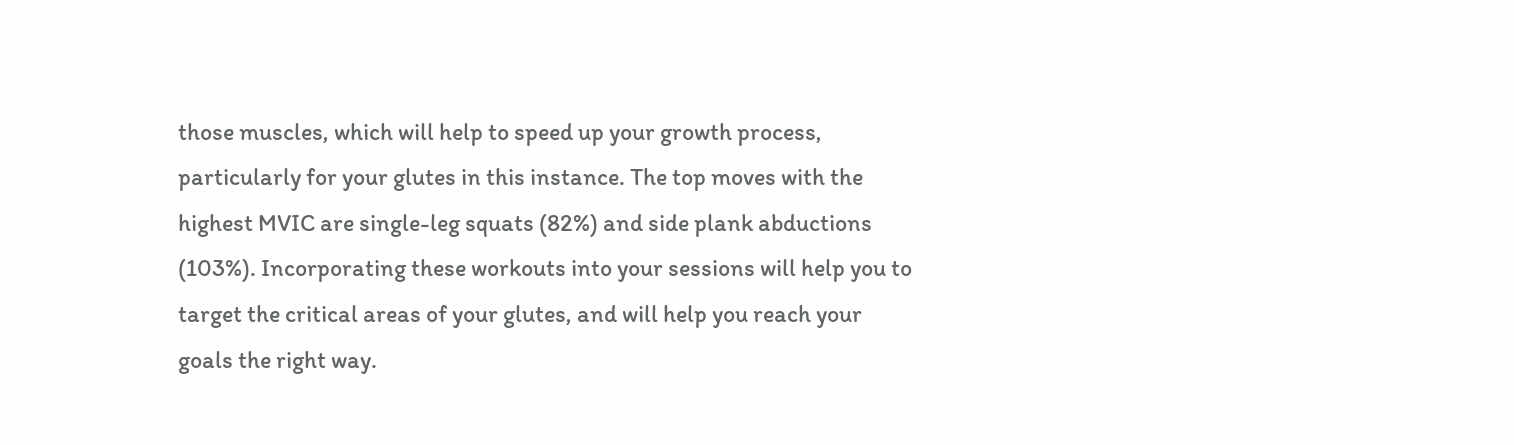those muscles, which will help to speed up your growth process, particularly for your glutes in this instance. The top moves with the highest MVIC are single-leg squats (82%) and side plank abductions (103%). Incorporating these workouts into your sessions will help you to target the critical areas of your glutes, and will help you reach your goals the right way.